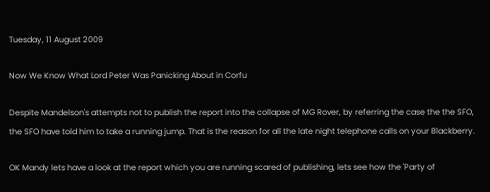Tuesday, 11 August 2009

Now We Know What Lord Peter Was Panicking About in Corfu

Despite Mandelson's attempts not to publish the report into the collapse of MG Rover, by referring the case the the SFO, the SFO have told him to take a running jump. That is the reason for all the late night telephone calls on your Blackberry.

OK Mandy lets have a look at the report which you are running scared of publishing, lets see how the 'Party of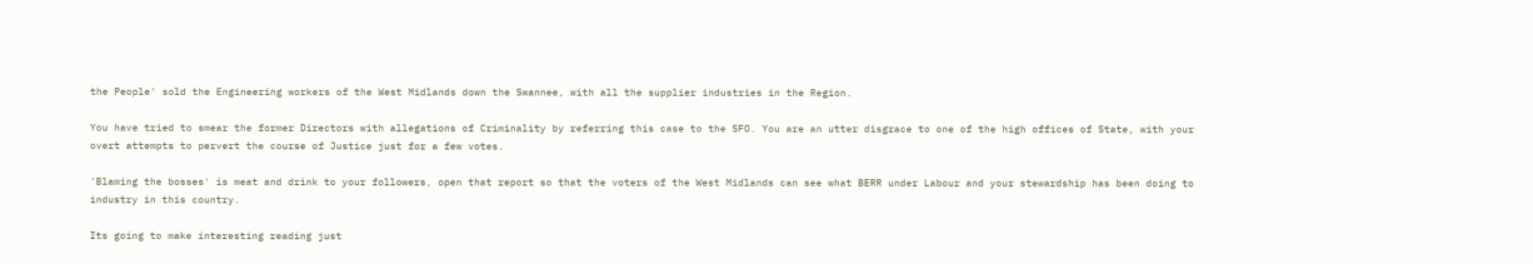the People' sold the Engineering workers of the West Midlands down the Swannee, with all the supplier industries in the Region.

You have tried to smear the former Directors with allegations of Criminality by referring this case to the SFO. You are an utter disgrace to one of the high offices of State, with your overt attempts to pervert the course of Justice just for a few votes.

'Blaming the bosses' is meat and drink to your followers, open that report so that the voters of the West Midlands can see what BERR under Labour and your stewardship has been doing to industry in this country.

Its going to make interesting reading just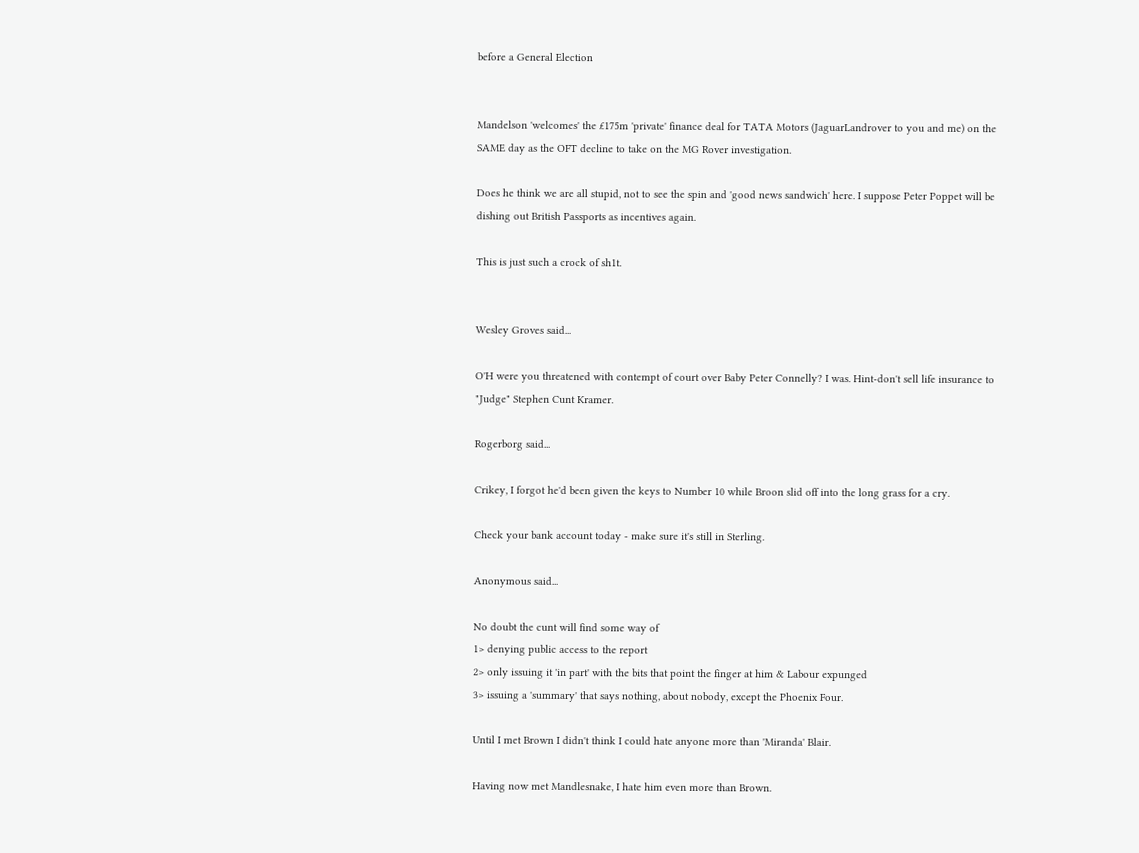before a General Election


Mandelson 'welcomes' the £175m 'private' finance deal for TATA Motors (JaguarLandrover to you and me) on the SAME day as the OFT decline to take on the MG Rover investigation.

Does he think we are all stupid, not to see the spin and 'good news sandwich' here. I suppose Peter Poppet will be dishing out British Passports as incentives again.

This is just such a crock of sh1t.


Wesley Groves said...

O'H were you threatened with contempt of court over Baby Peter Connelly? I was. Hint-don't sell life insurance to "Judge" Stephen Cunt Kramer.

Rogerborg said...

Crikey, I forgot he'd been given the keys to Number 10 while Broon slid off into the long grass for a cry.

Check your bank account today - make sure it's still in Sterling.

Anonymous said...

No doubt the cunt will find some way of
1> denying public access to the report
2> only issuing it 'in part' with the bits that point the finger at him & Labour expunged
3> issuing a 'summary' that says nothing, about nobody, except the Phoenix Four.

Until I met Brown I didn't think I could hate anyone more than 'Miranda' Blair.

Having now met Mandlesnake, I hate him even more than Brown.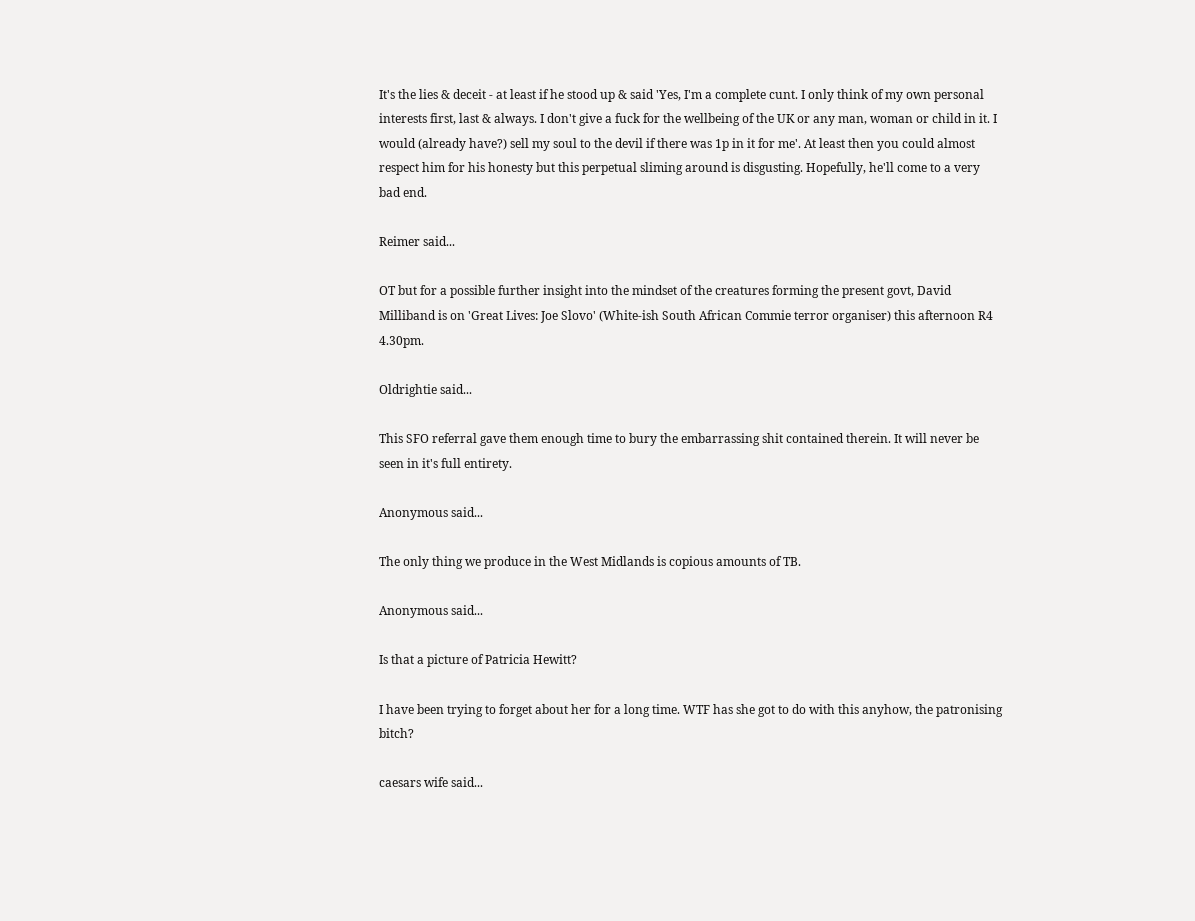It's the lies & deceit - at least if he stood up & said 'Yes, I'm a complete cunt. I only think of my own personal interests first, last & always. I don't give a fuck for the wellbeing of the UK or any man, woman or child in it. I would (already have?) sell my soul to the devil if there was 1p in it for me'. At least then you could almost respect him for his honesty but this perpetual sliming around is disgusting. Hopefully, he'll come to a very bad end.

Reimer said...

OT but for a possible further insight into the mindset of the creatures forming the present govt, David Milliband is on 'Great Lives: Joe Slovo' (White-ish South African Commie terror organiser) this afternoon R4 4.30pm.

Oldrightie said...

This SFO referral gave them enough time to bury the embarrassing shit contained therein. It will never be seen in it's full entirety.

Anonymous said...

The only thing we produce in the West Midlands is copious amounts of TB.

Anonymous said...

Is that a picture of Patricia Hewitt?

I have been trying to forget about her for a long time. WTF has she got to do with this anyhow, the patronising bitch?

caesars wife said...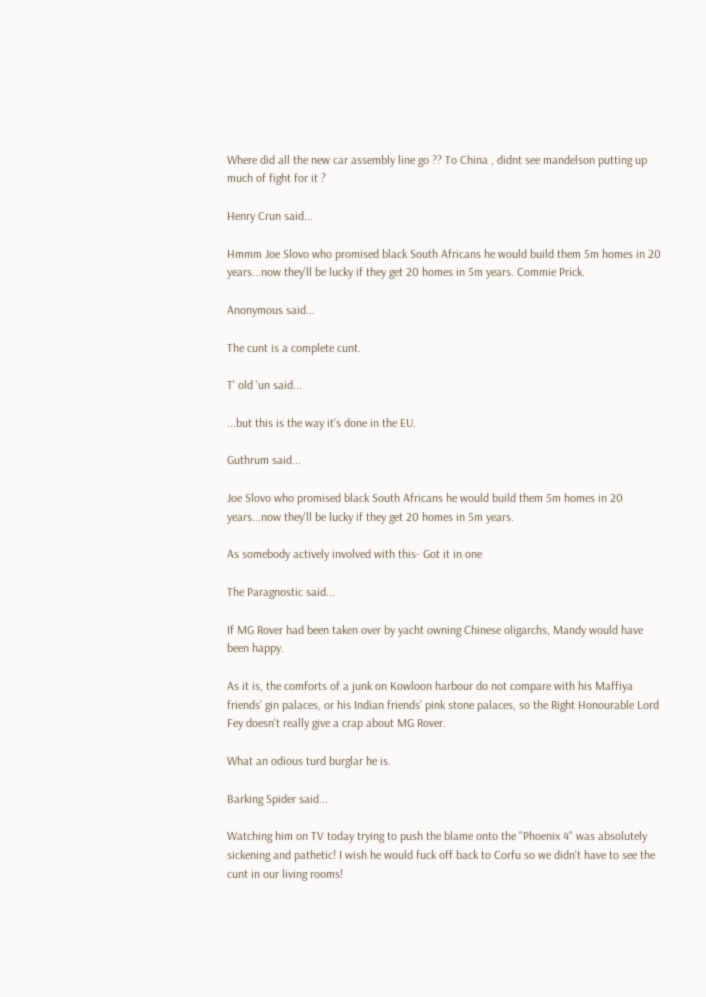Where did all the new car assembly line go ?? To China , didnt see mandelson putting up much of fight for it ?

Henry Crun said...

Hmmm Joe Slovo who promised black South Africans he would build them 5m homes in 20 years...now they'll be lucky if they get 20 homes in 5m years. Commie Prick.

Anonymous said...

The cunt is a complete cunt.

T' old 'un said...

...but this is the way it's done in the EU.

Guthrum said...

Joe Slovo who promised black South Africans he would build them 5m homes in 20 years...now they'll be lucky if they get 20 homes in 5m years.

As somebody actively involved with this- Got it in one

The Paragnostic said...

If MG Rover had been taken over by yacht owning Chinese oligarchs, Mandy would have been happy.

As it is, the comforts of a junk on Kowloon harbour do not compare with his Maffiya friends' gin palaces, or his Indian friends' pink stone palaces, so the Right Honourable Lord Fey doesn't really give a crap about MG Rover.

What an odious turd burglar he is.

Barking Spider said...

Watching him on TV today trying to push the blame onto the "Phoenix 4" was absolutely sickening and pathetic! I wish he would fuck off back to Corfu so we didn't have to see the cunt in our living rooms!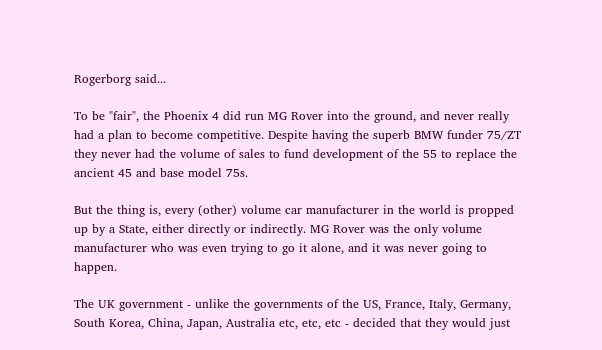Rogerborg said...

To be "fair", the Phoenix 4 did run MG Rover into the ground, and never really had a plan to become competitive. Despite having the superb BMW funder 75/ZT they never had the volume of sales to fund development of the 55 to replace the ancient 45 and base model 75s.

But the thing is, every (other) volume car manufacturer in the world is propped up by a State, either directly or indirectly. MG Rover was the only volume manufacturer who was even trying to go it alone, and it was never going to happen.

The UK government - unlike the governments of the US, France, Italy, Germany, South Korea, China, Japan, Australia etc, etc, etc - decided that they would just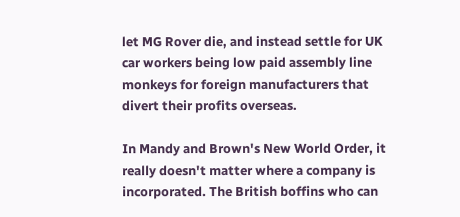let MG Rover die, and instead settle for UK car workers being low paid assembly line monkeys for foreign manufacturers that divert their profits overseas.

In Mandy and Brown's New World Order, it really doesn't matter where a company is incorporated. The British boffins who can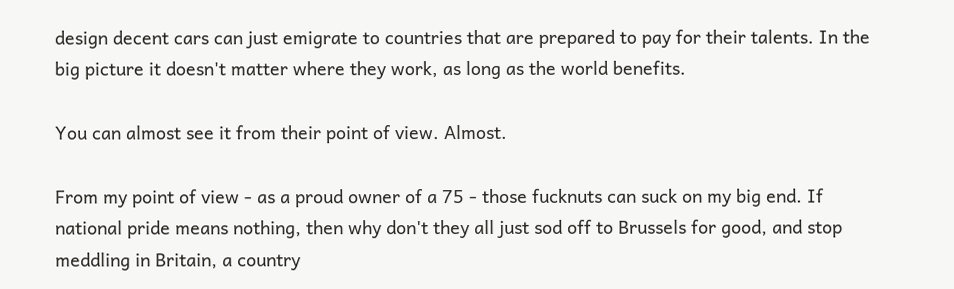design decent cars can just emigrate to countries that are prepared to pay for their talents. In the big picture it doesn't matter where they work, as long as the world benefits.

You can almost see it from their point of view. Almost.

From my point of view - as a proud owner of a 75 - those fucknuts can suck on my big end. If national pride means nothing, then why don't they all just sod off to Brussels for good, and stop meddling in Britain, a country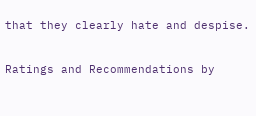that they clearly hate and despise.

Ratings and Recommendations by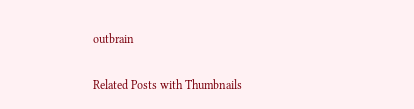outbrain


Related Posts with Thumbnails